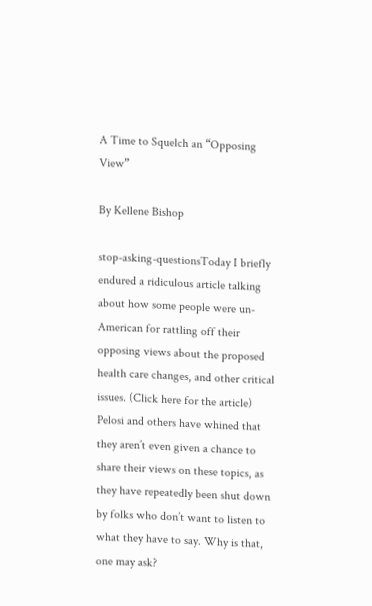A Time to Squelch an “Opposing View”

By Kellene Bishop

stop-asking-questionsToday I briefly endured a ridiculous article talking about how some people were un-American for rattling off their opposing views about the proposed health care changes, and other critical issues. (Click here for the article) Pelosi and others have whined that they aren’t even given a chance to share their views on these topics, as they have repeatedly been shut down by folks who don’t want to listen to what they have to say. Why is that, one may ask?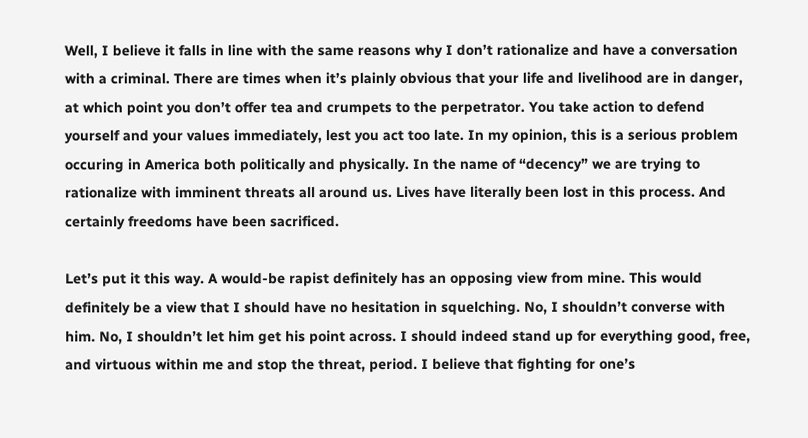Well, I believe it falls in line with the same reasons why I don’t rationalize and have a conversation with a criminal. There are times when it’s plainly obvious that your life and livelihood are in danger, at which point you don’t offer tea and crumpets to the perpetrator. You take action to defend yourself and your values immediately, lest you act too late. In my opinion, this is a serious problem occuring in America both politically and physically. In the name of “decency” we are trying to rationalize with imminent threats all around us. Lives have literally been lost in this process. And certainly freedoms have been sacrificed.

Let’s put it this way. A would-be rapist definitely has an opposing view from mine. This would definitely be a view that I should have no hesitation in squelching. No, I shouldn’t converse with him. No, I shouldn’t let him get his point across. I should indeed stand up for everything good, free, and virtuous within me and stop the threat, period. I believe that fighting for one’s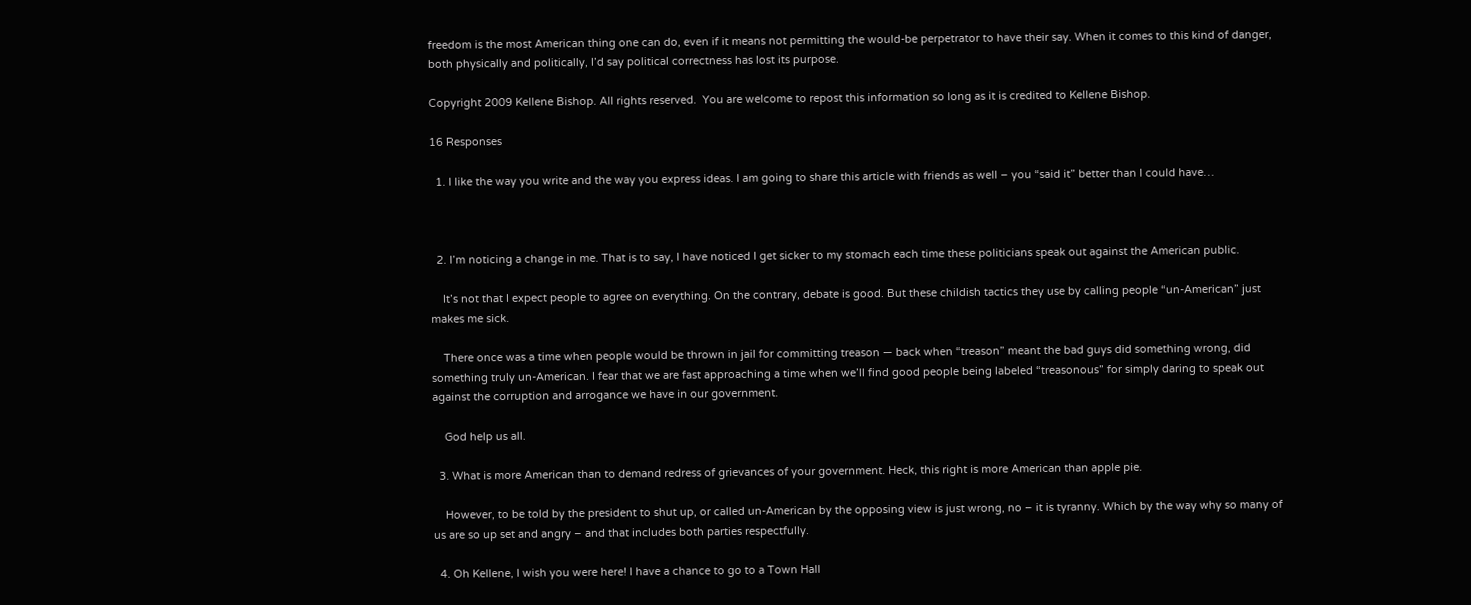freedom is the most American thing one can do, even if it means not permitting the would-be perpetrator to have their say. When it comes to this kind of danger, both physically and politically, I’d say political correctness has lost its purpose.

Copyright 2009 Kellene Bishop. All rights reserved.  You are welcome to repost this information so long as it is credited to Kellene Bishop.

16 Responses

  1. I like the way you write and the way you express ideas. I am going to share this article with friends as well – you “said it” better than I could have…



  2. I’m noticing a change in me. That is to say, I have noticed I get sicker to my stomach each time these politicians speak out against the American public.

    It’s not that I expect people to agree on everything. On the contrary, debate is good. But these childish tactics they use by calling people “un-American” just makes me sick.

    There once was a time when people would be thrown in jail for committing treason — back when “treason” meant the bad guys did something wrong, did something truly un-American. I fear that we are fast approaching a time when we’ll find good people being labeled “treasonous” for simply daring to speak out against the corruption and arrogance we have in our government.

    God help us all.

  3. What is more American than to demand redress of grievances of your government. Heck, this right is more American than apple pie.

    However, to be told by the president to shut up, or called un-American by the opposing view is just wrong, no – it is tyranny. Which by the way why so many of us are so up set and angry – and that includes both parties respectfully.

  4. Oh Kellene, I wish you were here! I have a chance to go to a Town Hall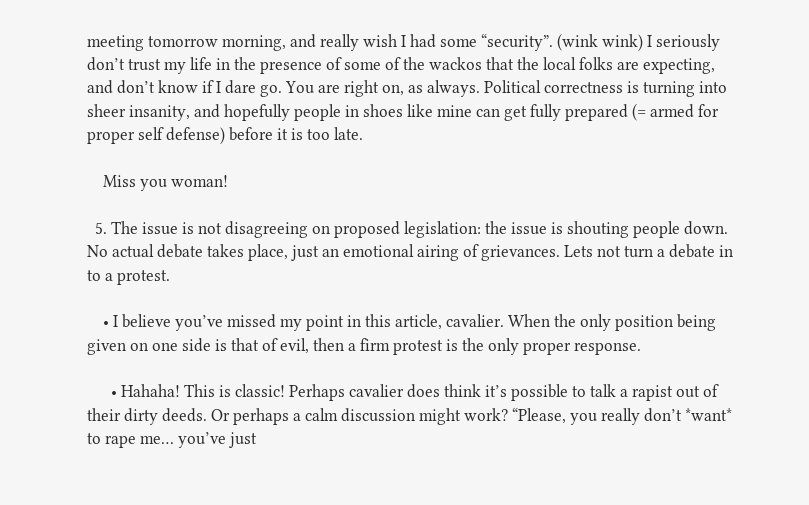meeting tomorrow morning, and really wish I had some “security”. (wink wink) I seriously don’t trust my life in the presence of some of the wackos that the local folks are expecting, and don’t know if I dare go. You are right on, as always. Political correctness is turning into sheer insanity, and hopefully people in shoes like mine can get fully prepared (= armed for proper self defense) before it is too late.

    Miss you woman!

  5. The issue is not disagreeing on proposed legislation: the issue is shouting people down. No actual debate takes place, just an emotional airing of grievances. Lets not turn a debate in to a protest.

    • I believe you’ve missed my point in this article, cavalier. When the only position being given on one side is that of evil, then a firm protest is the only proper response.

      • Hahaha! This is classic! Perhaps cavalier does think it’s possible to talk a rapist out of their dirty deeds. Or perhaps a calm discussion might work? “Please, you really don’t *want* to rape me… you’ve just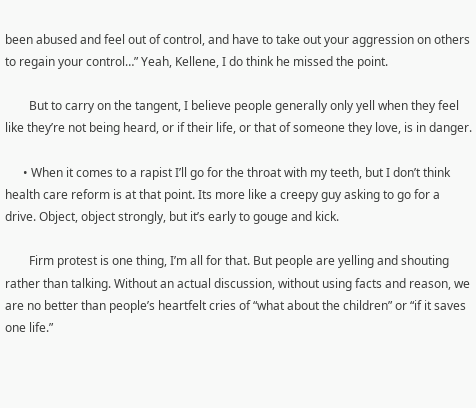been abused and feel out of control, and have to take out your aggression on others to regain your control…” Yeah, Kellene, I do think he missed the point.

        But to carry on the tangent, I believe people generally only yell when they feel like they’re not being heard, or if their life, or that of someone they love, is in danger.

      • When it comes to a rapist I’ll go for the throat with my teeth, but I don’t think health care reform is at that point. Its more like a creepy guy asking to go for a drive. Object, object strongly, but it’s early to gouge and kick.

        Firm protest is one thing, I’m all for that. But people are yelling and shouting rather than talking. Without an actual discussion, without using facts and reason, we are no better than people’s heartfelt cries of “what about the children” or “if it saves one life.”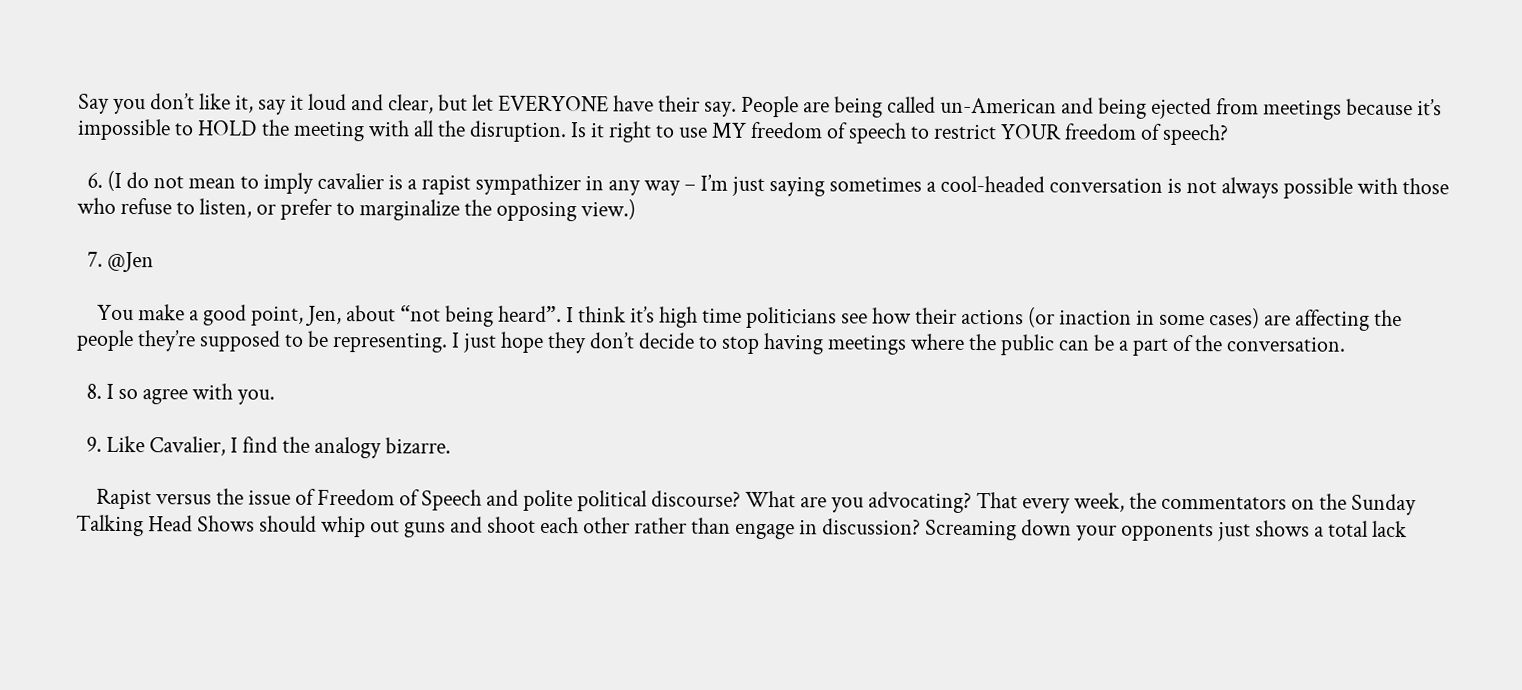Say you don’t like it, say it loud and clear, but let EVERYONE have their say. People are being called un-American and being ejected from meetings because it’s impossible to HOLD the meeting with all the disruption. Is it right to use MY freedom of speech to restrict YOUR freedom of speech?

  6. (I do not mean to imply cavalier is a rapist sympathizer in any way – I’m just saying sometimes a cool-headed conversation is not always possible with those who refuse to listen, or prefer to marginalize the opposing view.)

  7. @Jen

    You make a good point, Jen, about “not being heard”. I think it’s high time politicians see how their actions (or inaction in some cases) are affecting the people they’re supposed to be representing. I just hope they don’t decide to stop having meetings where the public can be a part of the conversation.

  8. I so agree with you.

  9. Like Cavalier, I find the analogy bizarre.

    Rapist versus the issue of Freedom of Speech and polite political discourse? What are you advocating? That every week, the commentators on the Sunday Talking Head Shows should whip out guns and shoot each other rather than engage in discussion? Screaming down your opponents just shows a total lack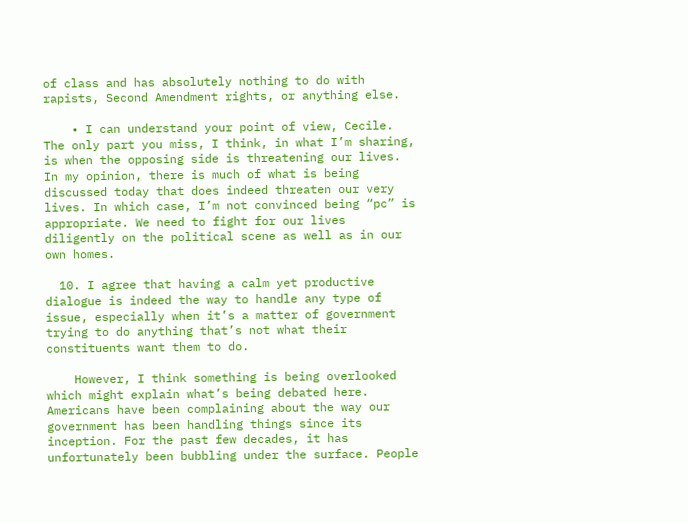of class and has absolutely nothing to do with rapists, Second Amendment rights, or anything else.

    • I can understand your point of view, Cecile. The only part you miss, I think, in what I’m sharing, is when the opposing side is threatening our lives. In my opinion, there is much of what is being discussed today that does indeed threaten our very lives. In which case, I’m not convinced being “pc” is appropriate. We need to fight for our lives diligently on the political scene as well as in our own homes.

  10. I agree that having a calm yet productive dialogue is indeed the way to handle any type of issue, especially when it’s a matter of government trying to do anything that’s not what their constituents want them to do.

    However, I think something is being overlooked which might explain what’s being debated here. Americans have been complaining about the way our government has been handling things since its inception. For the past few decades, it has unfortunately been bubbling under the surface. People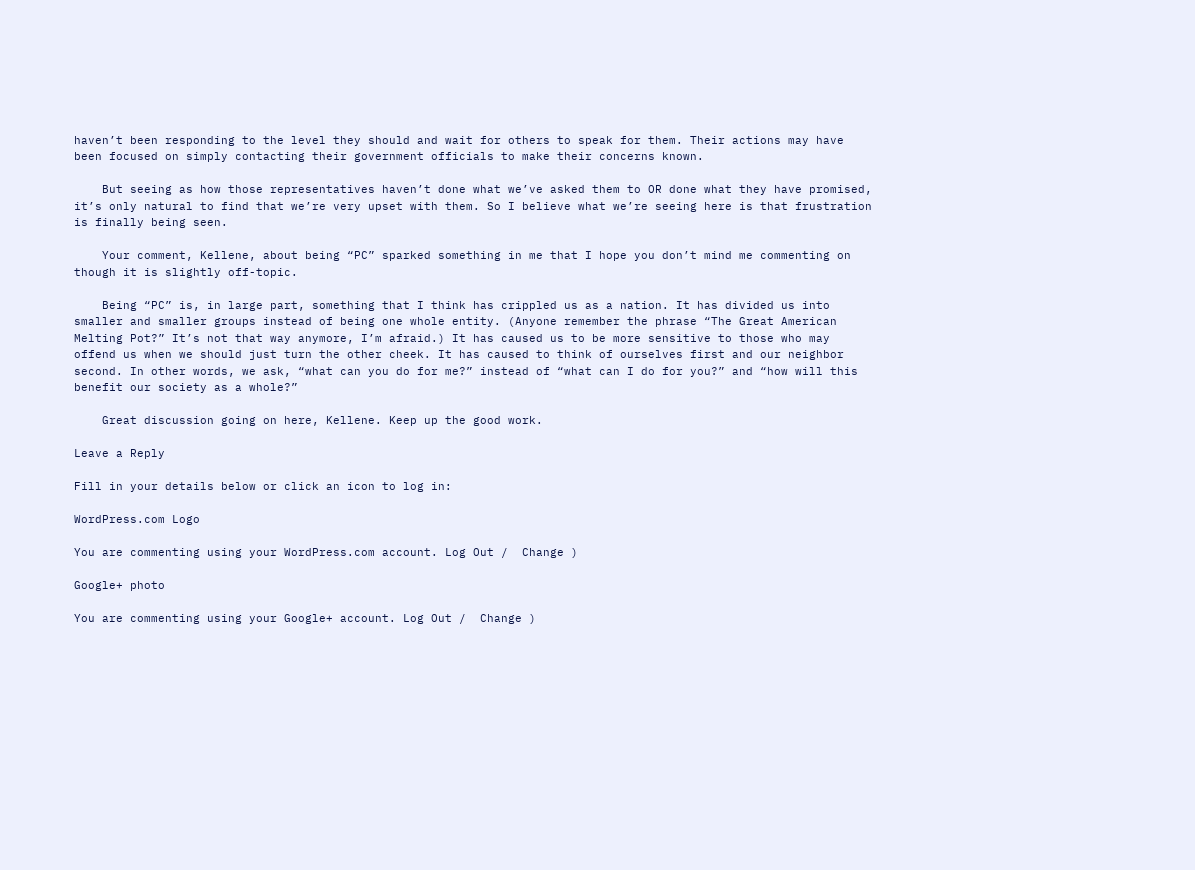haven’t been responding to the level they should and wait for others to speak for them. Their actions may have been focused on simply contacting their government officials to make their concerns known.

    But seeing as how those representatives haven’t done what we’ve asked them to OR done what they have promised, it’s only natural to find that we’re very upset with them. So I believe what we’re seeing here is that frustration is finally being seen.

    Your comment, Kellene, about being “PC” sparked something in me that I hope you don’t mind me commenting on though it is slightly off-topic.

    Being “PC” is, in large part, something that I think has crippled us as a nation. It has divided us into smaller and smaller groups instead of being one whole entity. (Anyone remember the phrase “The Great American Melting Pot?” It’s not that way anymore, I’m afraid.) It has caused us to be more sensitive to those who may offend us when we should just turn the other cheek. It has caused to think of ourselves first and our neighbor second. In other words, we ask, “what can you do for me?” instead of “what can I do for you?” and “how will this benefit our society as a whole?”

    Great discussion going on here, Kellene. Keep up the good work.

Leave a Reply

Fill in your details below or click an icon to log in:

WordPress.com Logo

You are commenting using your WordPress.com account. Log Out /  Change )

Google+ photo

You are commenting using your Google+ account. Log Out /  Change )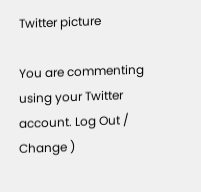Twitter picture

You are commenting using your Twitter account. Log Out /  Change )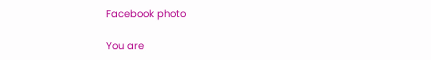Facebook photo

You are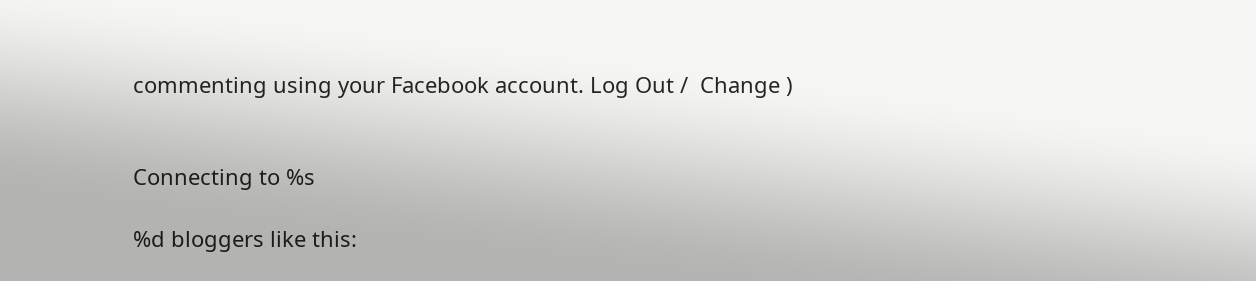commenting using your Facebook account. Log Out /  Change )


Connecting to %s

%d bloggers like this: